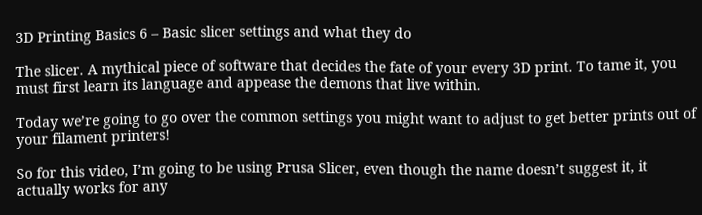3D Printing Basics 6 – Basic slicer settings and what they do

The slicer. A mythical piece of software that decides the fate of your every 3D print. To tame it, you must first learn its language and appease the demons that live within.

Today we’re going to go over the common settings you might want to adjust to get better prints out of your filament printers!

So for this video, I’m going to be using Prusa Slicer, even though the name doesn’t suggest it, it actually works for any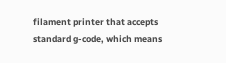filament printer that accepts standard g-code, which means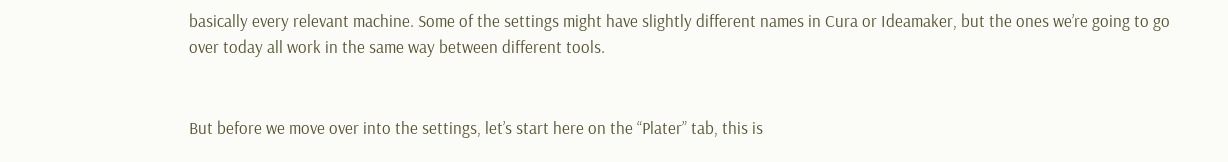basically every relevant machine. Some of the settings might have slightly different names in Cura or Ideamaker, but the ones we’re going to go over today all work in the same way between different tools.


But before we move over into the settings, let’s start here on the “Plater” tab, this is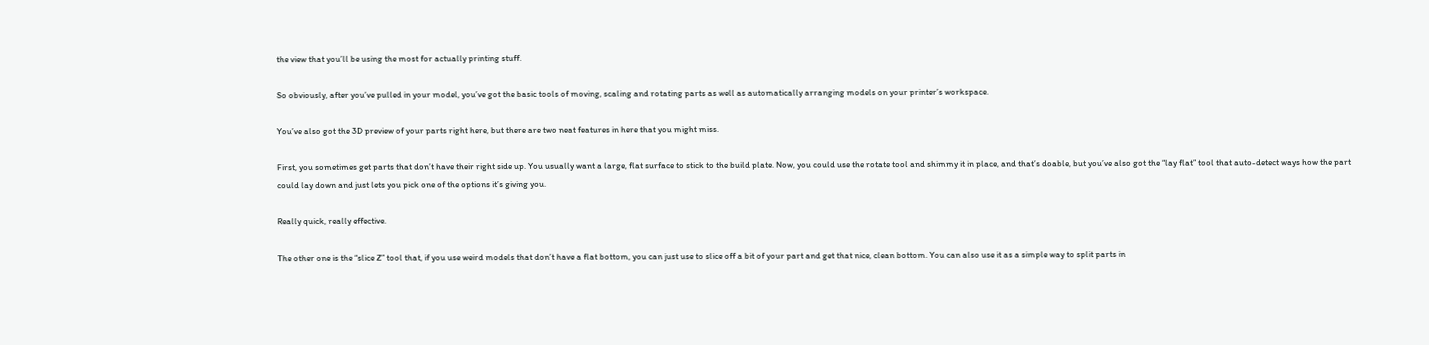the view that you’ll be using the most for actually printing stuff.

So obviously, after you’ve pulled in your model, you’ve got the basic tools of moving, scaling and rotating parts as well as automatically arranging models on your printer’s workspace.

You’ve also got the 3D preview of your parts right here, but there are two neat features in here that you might miss.

First, you sometimes get parts that don’t have their right side up. You usually want a large, flat surface to stick to the build plate. Now, you could use the rotate tool and shimmy it in place, and that’s doable, but you’ve also got the “lay flat” tool that auto-detect ways how the part could lay down and just lets you pick one of the options it’s giving you.

Really quick, really effective.

The other one is the “slice Z” tool that, if you use weird models that don’t have a flat bottom, you can just use to slice off a bit of your part and get that nice, clean bottom. You can also use it as a simple way to split parts in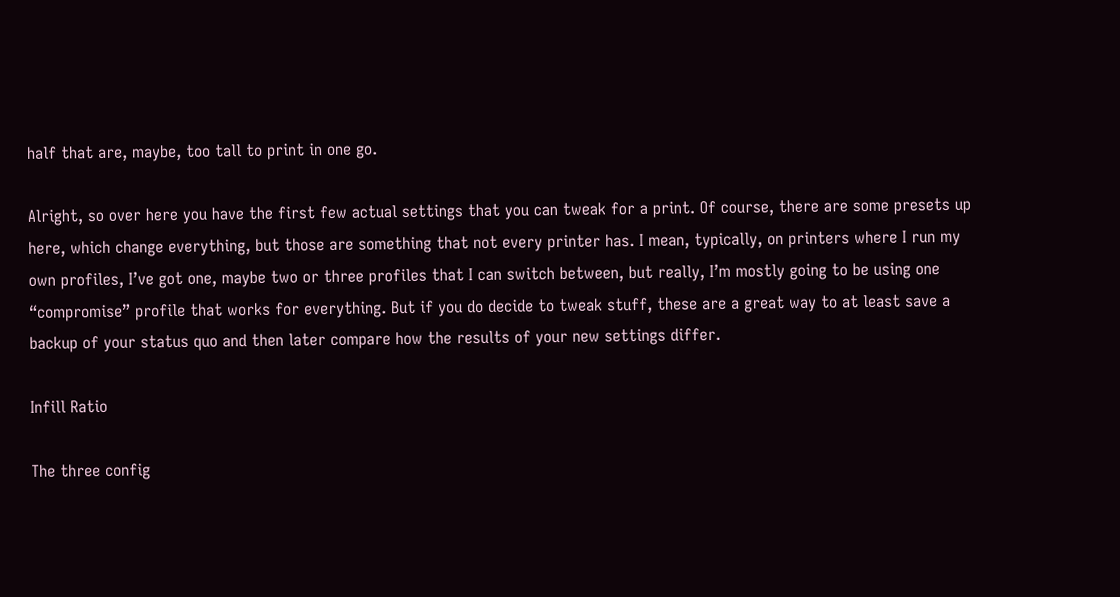half that are, maybe, too tall to print in one go.

Alright, so over here you have the first few actual settings that you can tweak for a print. Of course, there are some presets up here, which change everything, but those are something that not every printer has. I mean, typically, on printers where I run my own profiles, I’ve got one, maybe two or three profiles that I can switch between, but really, I’m mostly going to be using one “compromise” profile that works for everything. But if you do decide to tweak stuff, these are a great way to at least save a backup of your status quo and then later compare how the results of your new settings differ.

Infill Ratio

The three config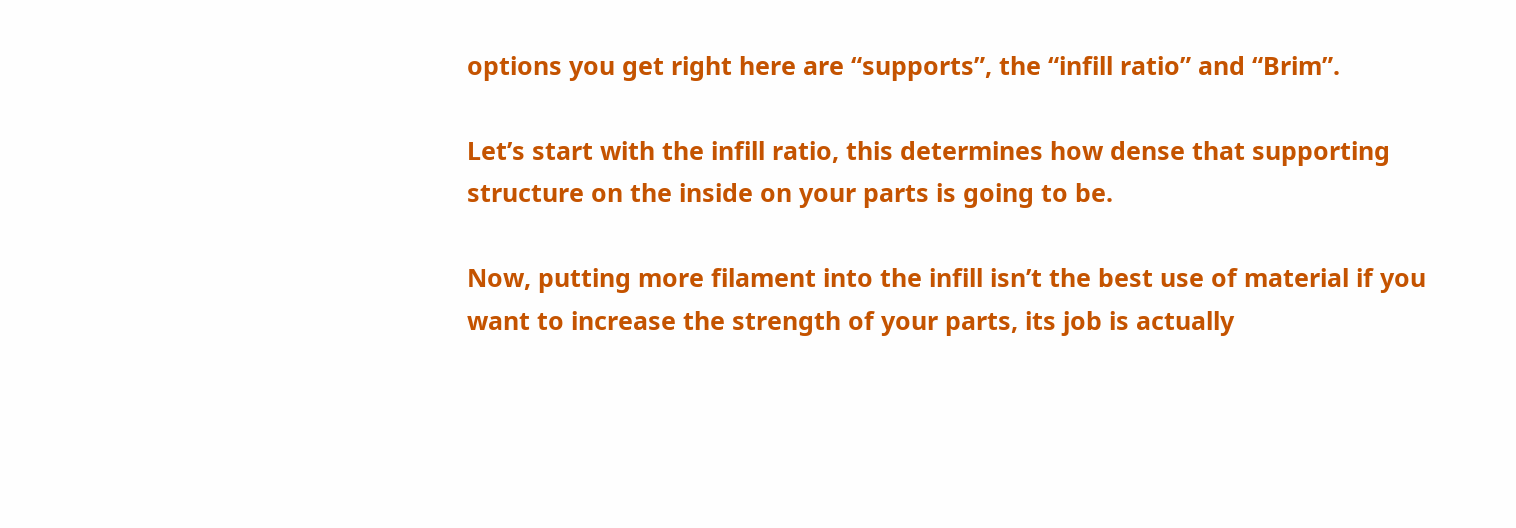options you get right here are “supports”, the “infill ratio” and “Brim”.

Let’s start with the infill ratio, this determines how dense that supporting structure on the inside on your parts is going to be.

Now, putting more filament into the infill isn’t the best use of material if you want to increase the strength of your parts, its job is actually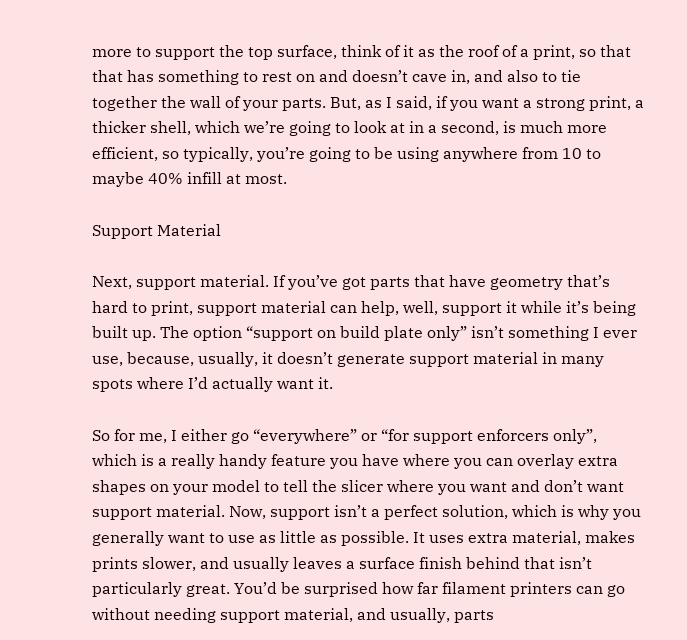more to support the top surface, think of it as the roof of a print, so that that has something to rest on and doesn’t cave in, and also to tie together the wall of your parts. But, as I said, if you want a strong print, a thicker shell, which we’re going to look at in a second, is much more efficient, so typically, you’re going to be using anywhere from 10 to maybe 40% infill at most.

Support Material

Next, support material. If you’ve got parts that have geometry that’s hard to print, support material can help, well, support it while it’s being built up. The option “support on build plate only” isn’t something I ever use, because, usually, it doesn’t generate support material in many spots where I’d actually want it.

So for me, I either go “everywhere” or “for support enforcers only”, which is a really handy feature you have where you can overlay extra shapes on your model to tell the slicer where you want and don’t want support material. Now, support isn’t a perfect solution, which is why you generally want to use as little as possible. It uses extra material, makes prints slower, and usually leaves a surface finish behind that isn’t particularly great. You’d be surprised how far filament printers can go without needing support material, and usually, parts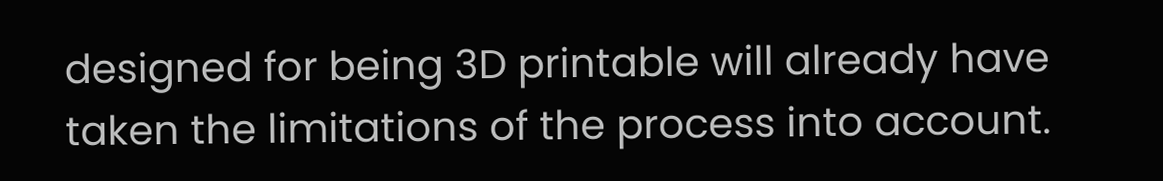designed for being 3D printable will already have taken the limitations of the process into account.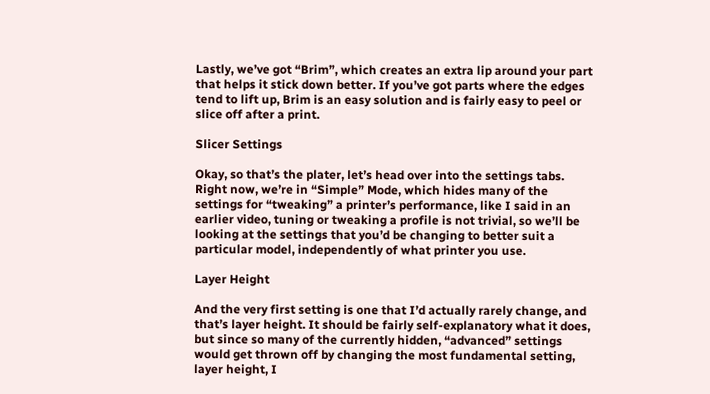Lastly, we’ve got “Brim”, which creates an extra lip around your part that helps it stick down better. If you’ve got parts where the edges tend to lift up, Brim is an easy solution and is fairly easy to peel or slice off after a print.

Slicer Settings

Okay, so that’s the plater, let’s head over into the settings tabs. Right now, we’re in “Simple” Mode, which hides many of the settings for “tweaking” a printer’s performance, like I said in an earlier video, tuning or tweaking a profile is not trivial, so we’ll be looking at the settings that you’d be changing to better suit a particular model, independently of what printer you use.

Layer Height

And the very first setting is one that I’d actually rarely change, and that’s layer height. It should be fairly self-explanatory what it does, but since so many of the currently hidden, “advanced” settings would get thrown off by changing the most fundamental setting, layer height, I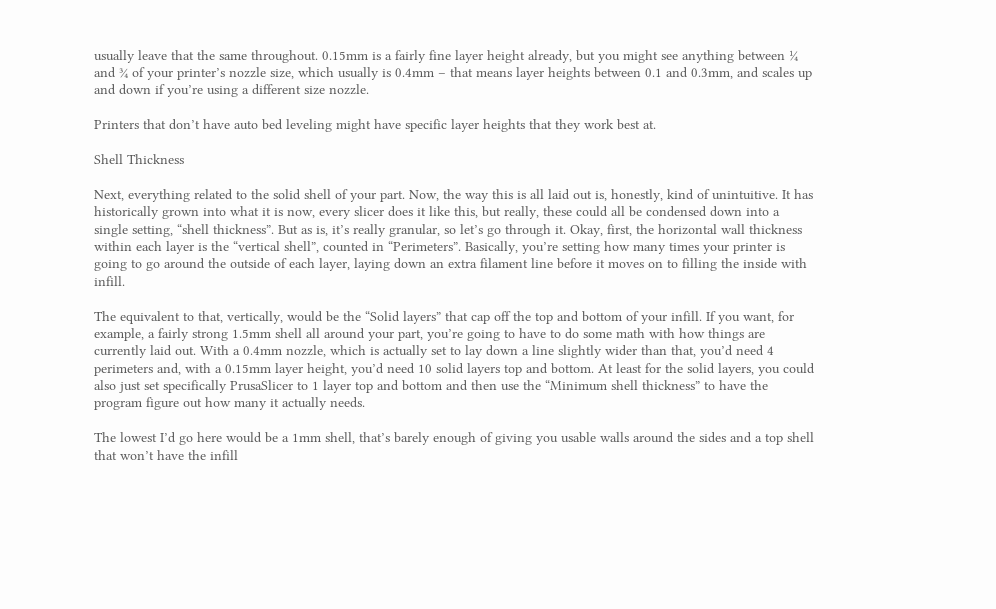usually leave that the same throughout. 0.15mm is a fairly fine layer height already, but you might see anything between ¼ and ¾ of your printer’s nozzle size, which usually is 0.4mm – that means layer heights between 0.1 and 0.3mm, and scales up and down if you’re using a different size nozzle.

Printers that don’t have auto bed leveling might have specific layer heights that they work best at.

Shell Thickness

Next, everything related to the solid shell of your part. Now, the way this is all laid out is, honestly, kind of unintuitive. It has historically grown into what it is now, every slicer does it like this, but really, these could all be condensed down into a single setting, “shell thickness”. But as is, it’s really granular, so let’s go through it. Okay, first, the horizontal wall thickness within each layer is the “vertical shell”, counted in “Perimeters”. Basically, you’re setting how many times your printer is going to go around the outside of each layer, laying down an extra filament line before it moves on to filling the inside with infill.

The equivalent to that, vertically, would be the “Solid layers” that cap off the top and bottom of your infill. If you want, for example, a fairly strong 1.5mm shell all around your part, you’re going to have to do some math with how things are currently laid out. With a 0.4mm nozzle, which is actually set to lay down a line slightly wider than that, you’d need 4 perimeters and, with a 0.15mm layer height, you’d need 10 solid layers top and bottom. At least for the solid layers, you could also just set specifically PrusaSlicer to 1 layer top and bottom and then use the “Minimum shell thickness” to have the program figure out how many it actually needs.

The lowest I’d go here would be a 1mm shell, that’s barely enough of giving you usable walls around the sides and a top shell that won’t have the infill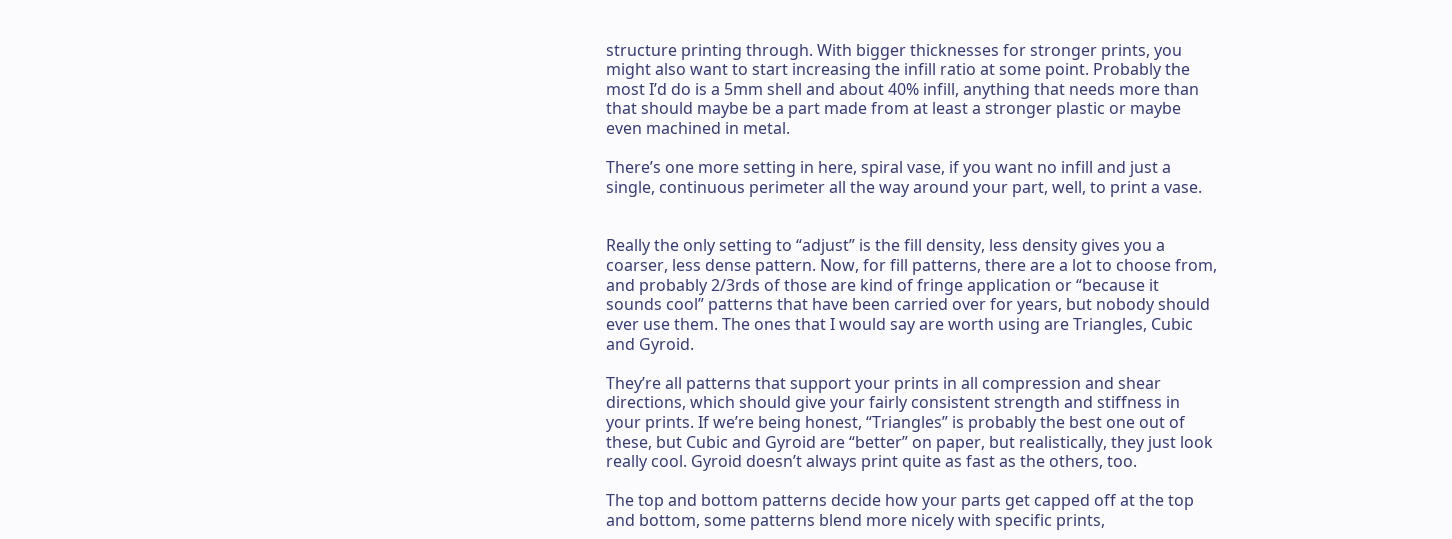structure printing through. With bigger thicknesses for stronger prints, you might also want to start increasing the infill ratio at some point. Probably the most I’d do is a 5mm shell and about 40% infill, anything that needs more than that should maybe be a part made from at least a stronger plastic or maybe even machined in metal.

There’s one more setting in here, spiral vase, if you want no infill and just a single, continuous perimeter all the way around your part, well, to print a vase.


Really the only setting to “adjust” is the fill density, less density gives you a coarser, less dense pattern. Now, for fill patterns, there are a lot to choose from, and probably 2/3rds of those are kind of fringe application or “because it sounds cool” patterns that have been carried over for years, but nobody should ever use them. The ones that I would say are worth using are Triangles, Cubic and Gyroid.

They’re all patterns that support your prints in all compression and shear directions, which should give your fairly consistent strength and stiffness in your prints. If we’re being honest, “Triangles” is probably the best one out of these, but Cubic and Gyroid are “better” on paper, but realistically, they just look really cool. Gyroid doesn’t always print quite as fast as the others, too.

The top and bottom patterns decide how your parts get capped off at the top and bottom, some patterns blend more nicely with specific prints,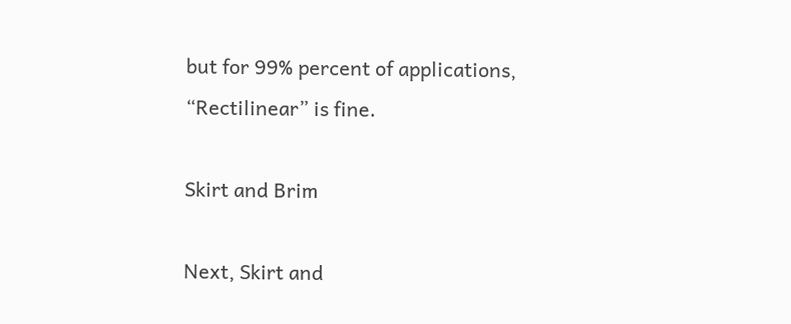but for 99% percent of applications, “Rectilinear” is fine.

Skirt and Brim

Next, Skirt and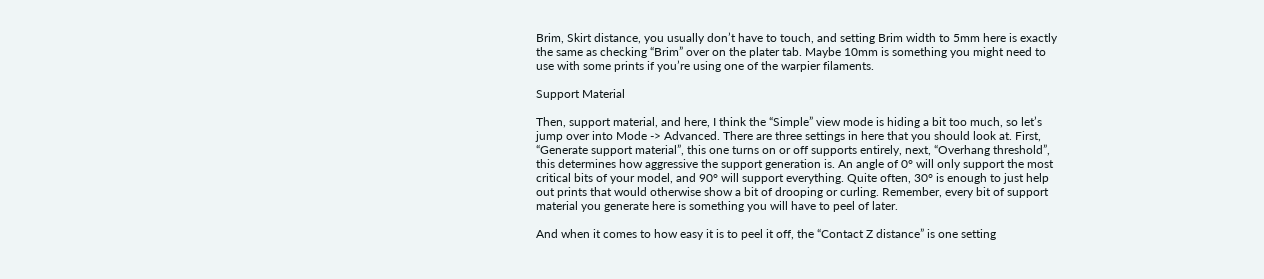Brim, Skirt distance, you usually don’t have to touch, and setting Brim width to 5mm here is exactly the same as checking “Brim” over on the plater tab. Maybe 10mm is something you might need to use with some prints if you’re using one of the warpier filaments.

Support Material

Then, support material, and here, I think the “Simple” view mode is hiding a bit too much, so let’s jump over into Mode -> Advanced. There are three settings in here that you should look at. First, “Generate support material”, this one turns on or off supports entirely, next, “Overhang threshold”, this determines how aggressive the support generation is. An angle of 0° will only support the most critical bits of your model, and 90° will support everything. Quite often, 30° is enough to just help out prints that would otherwise show a bit of drooping or curling. Remember, every bit of support material you generate here is something you will have to peel of later.

And when it comes to how easy it is to peel it off, the “Contact Z distance” is one setting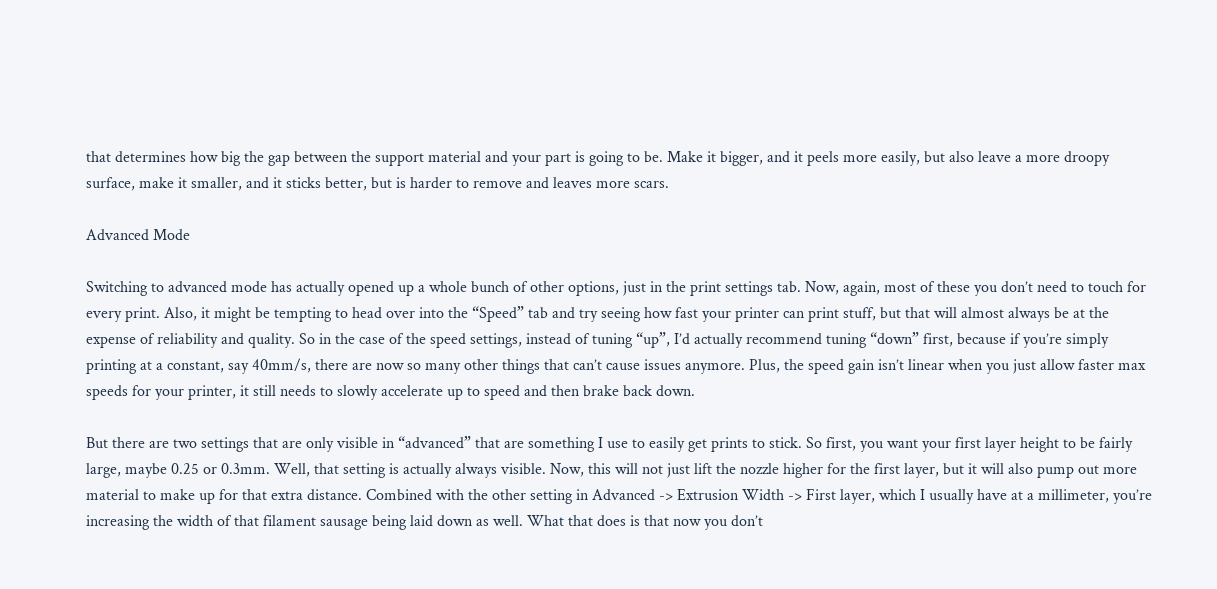that determines how big the gap between the support material and your part is going to be. Make it bigger, and it peels more easily, but also leave a more droopy surface, make it smaller, and it sticks better, but is harder to remove and leaves more scars.

Advanced Mode

Switching to advanced mode has actually opened up a whole bunch of other options, just in the print settings tab. Now, again, most of these you don’t need to touch for every print. Also, it might be tempting to head over into the “Speed” tab and try seeing how fast your printer can print stuff, but that will almost always be at the expense of reliability and quality. So in the case of the speed settings, instead of tuning “up”, I’d actually recommend tuning “down” first, because if you’re simply printing at a constant, say 40mm/s, there are now so many other things that can’t cause issues anymore. Plus, the speed gain isn’t linear when you just allow faster max speeds for your printer, it still needs to slowly accelerate up to speed and then brake back down.

But there are two settings that are only visible in “advanced” that are something I use to easily get prints to stick. So first, you want your first layer height to be fairly large, maybe 0.25 or 0.3mm. Well, that setting is actually always visible. Now, this will not just lift the nozzle higher for the first layer, but it will also pump out more material to make up for that extra distance. Combined with the other setting in Advanced -> Extrusion Width -> First layer, which I usually have at a millimeter, you’re increasing the width of that filament sausage being laid down as well. What that does is that now you don’t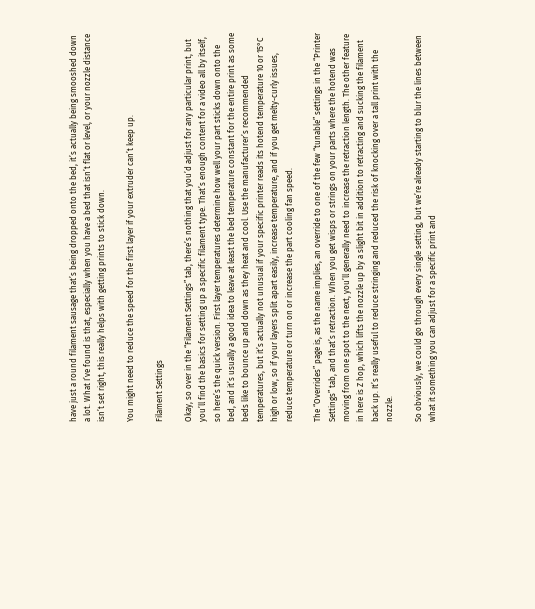have just a round filament sausage that’s being dropped onto the bed, it’s actually being smooshed down a lot. What I’ve found is that, especially when you have a bed that isn’t flat or level, or your nozzle distance isn’t set right, this really helps with getting prints to stick down.

You might need to reduce the speed for the first layer if your extruder can’t keep up.

Filament Settings

Okay, so over in the “Filament Settings” tab, there’s nothing that you’d adjust for any particular print, but you’ll find the basics for setting up a specific filament type. That’s enough content for a video all by itself, so here’s the quick version. First layer temperatures determine how well your part sticks down onto the bed, and it’s usually a good idea to leave at least the bed temperature constant for the entire print as some beds like to bounce up and down as they heat and cool. Use the manufacturer’s recommended temperatures, but it’s actually not unusual if your specific printer reads its hotend temperature 10 or 15°C high or low, so if your layers split apart easily, increase temperature, and if you get melty-curly issues, reduce temperature or turn on or increase the part cooling fan speed.

The “Overrides” page is, as the name implies, an override to one of the few “tunable” settings in the “Printer Settings” tab, and that’s retraction. When you get wisps or strings on your parts where the hotend was moving from one spot to the next, you’ll generally need to increase the retraction length. The other feature in here is Z hop, which lifts the nozzle up by a slight bit in addition to retracting and sucking the filament back up. It’s really useful to reduce stringing and reduced the risk of knocking over a tall print with the nozzle.

So obviously, we could go through every single setting, but we’re already starting to blur the lines between what it something you can adjust for a specific print and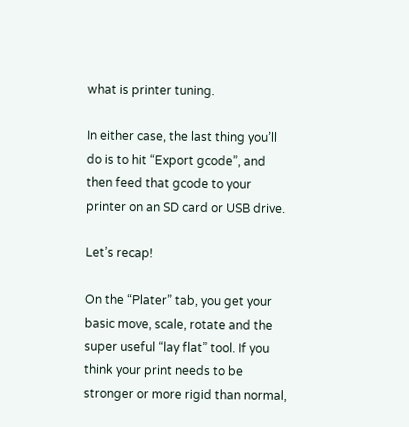what is printer tuning.

In either case, the last thing you’ll do is to hit “Export gcode”, and then feed that gcode to your printer on an SD card or USB drive.

Let’s recap!

On the “Plater” tab, you get your basic move, scale, rotate and the super useful “lay flat” tool. If you think your print needs to be stronger or more rigid than normal,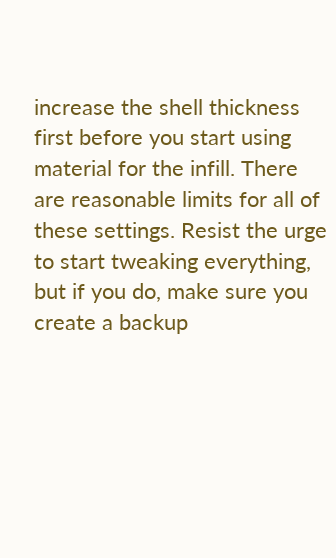increase the shell thickness first before you start using material for the infill. There are reasonable limits for all of these settings. Resist the urge to start tweaking everything, but if you do, make sure you create a backup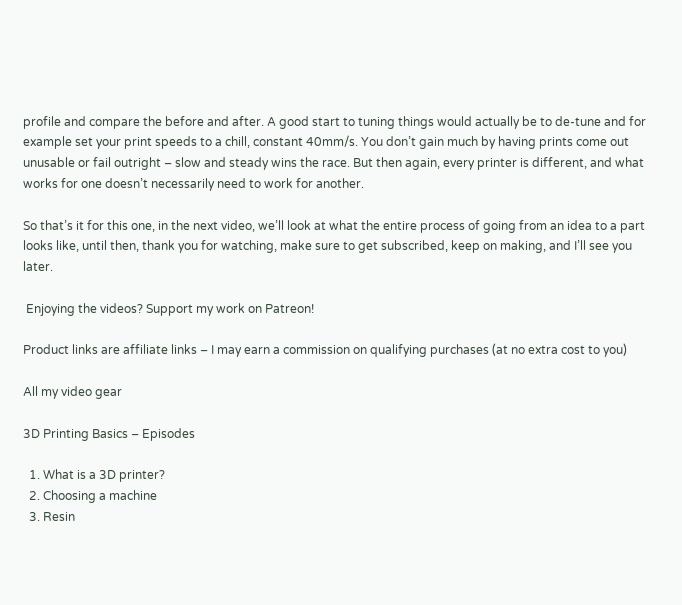profile and compare the before and after. A good start to tuning things would actually be to de-tune and for example set your print speeds to a chill, constant 40mm/s. You don’t gain much by having prints come out unusable or fail outright – slow and steady wins the race. But then again, every printer is different, and what works for one doesn’t necessarily need to work for another.

So that’s it for this one, in the next video, we’ll look at what the entire process of going from an idea to a part looks like, until then, thank you for watching, make sure to get subscribed, keep on making, and I’ll see you later.

 Enjoying the videos? Support my work on Patreon!

Product links are affiliate links – I may earn a commission on qualifying purchases (at no extra cost to you)

All my video gear

3D Printing Basics – Episodes

  1. What is a 3D printer?
  2. Choosing a machine
  3. Resin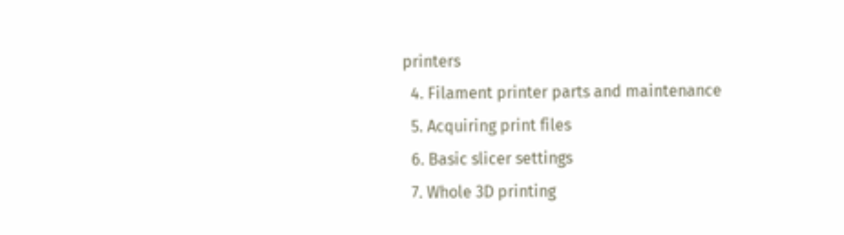printers
  4. Filament printer parts and maintenance
  5. Acquiring print files
  6. Basic slicer settings
  7. Whole 3D printing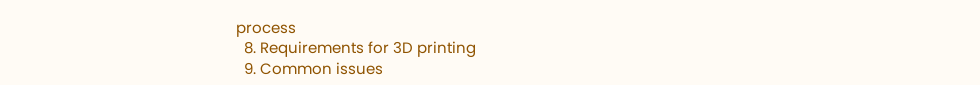process
  8. Requirements for 3D printing
  9. Common issues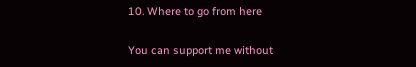10. Where to go from here

You can support me without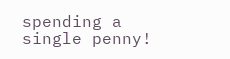spending a single penny!